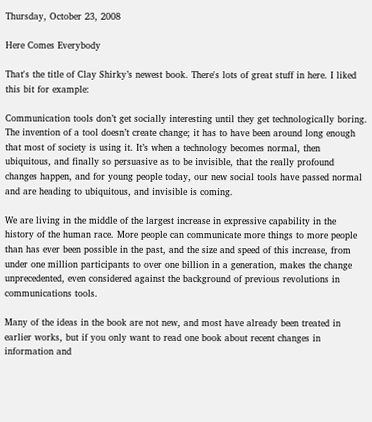Thursday, October 23, 2008

Here Comes Everybody

That's the title of Clay Shirky’s newest book. There's lots of great stuff in here. I liked this bit for example:

Communication tools don’t get socially interesting until they get technologically boring. The invention of a tool doesn’t create change; it has to have been around long enough that most of society is using it. It’s when a technology becomes normal, then ubiquitous, and finally so persuasive as to be invisible, that the really profound changes happen, and for young people today, our new social tools have passed normal and are heading to ubiquitous, and invisible is coming.

We are living in the middle of the largest increase in expressive capability in the history of the human race. More people can communicate more things to more people than has ever been possible in the past, and the size and speed of this increase, from under one million participants to over one billion in a generation, makes the change unprecedented, even considered against the background of previous revolutions in communications tools.

Many of the ideas in the book are not new, and most have already been treated in earlier works, but if you only want to read one book about recent changes in information and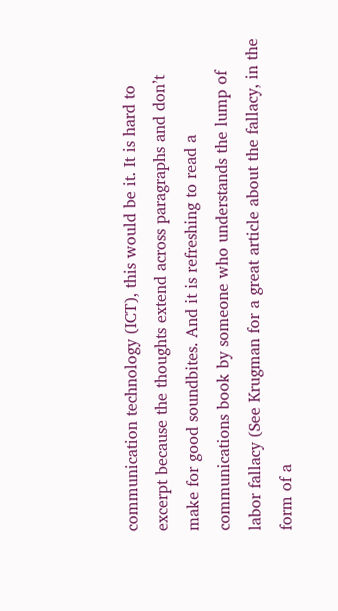communication technology (ICT), this would be it. It is hard to excerpt because the thoughts extend across paragraphs and don’t make for good soundbites. And it is refreshing to read a communications book by someone who understands the lump of labor fallacy (See Krugman for a great article about the fallacy, in the form of a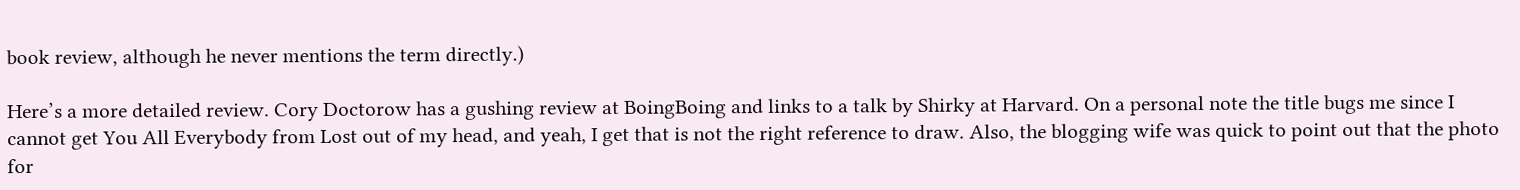book review, although he never mentions the term directly.)

Here’s a more detailed review. Cory Doctorow has a gushing review at BoingBoing and links to a talk by Shirky at Harvard. On a personal note the title bugs me since I cannot get You All Everybody from Lost out of my head, and yeah, I get that is not the right reference to draw. Also, the blogging wife was quick to point out that the photo for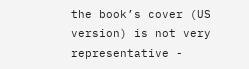the book’s cover (US version) is not very representative -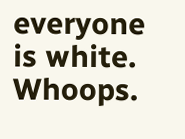everyone is white. Whoops.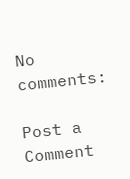No comments:

Post a Comment